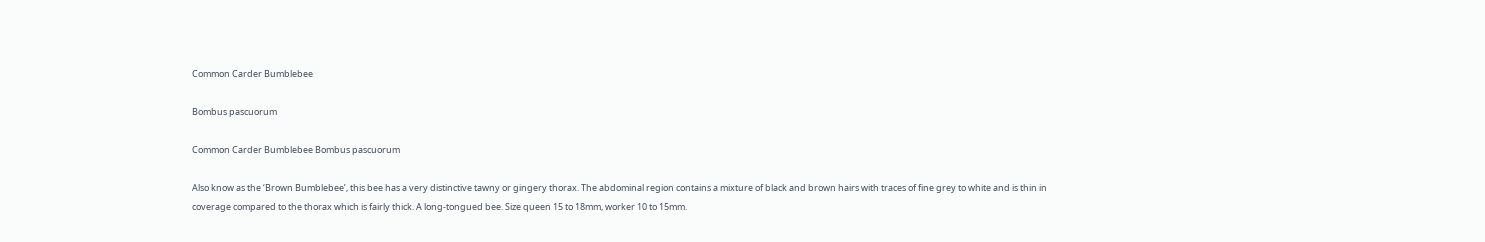Common Carder Bumblebee

Bombus pascuorum

Common Carder Bumblebee Bombus pascuorum

Also know as the ‘Brown Bumblebee’, this bee has a very distinctive tawny or gingery thorax. The abdominal region contains a mixture of black and brown hairs with traces of fine grey to white and is thin in coverage compared to the thorax which is fairly thick. A long-tongued bee. Size queen 15 to 18mm, worker 10 to 15mm.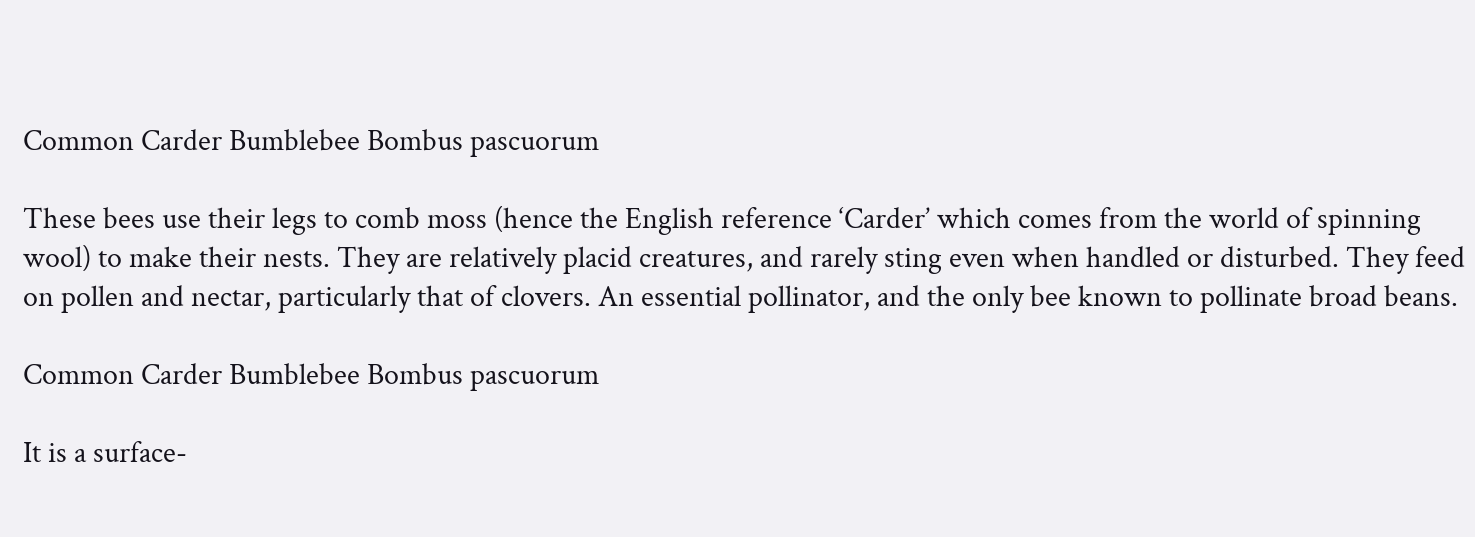Common Carder Bumblebee Bombus pascuorum

These bees use their legs to comb moss (hence the English reference ‘Carder’ which comes from the world of spinning wool) to make their nests. They are relatively placid creatures, and rarely sting even when handled or disturbed. They feed on pollen and nectar, particularly that of clovers. An essential pollinator, and the only bee known to pollinate broad beans.

Common Carder Bumblebee Bombus pascuorum

It is a surface-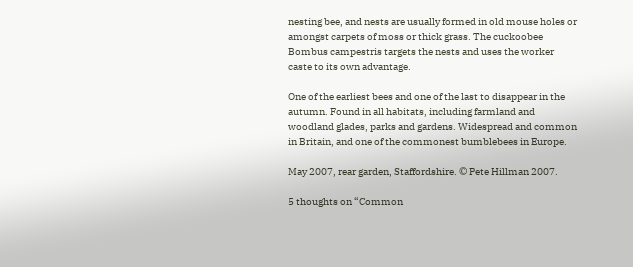nesting bee, and nests are usually formed in old mouse holes or amongst carpets of moss or thick grass. The cuckoobee Bombus campestris targets the nests and uses the worker caste to its own advantage.

One of the earliest bees and one of the last to disappear in the autumn. Found in all habitats, including farmland and woodland glades, parks and gardens. Widespread and common in Britain, and one of the commonest bumblebees in Europe.

May 2007, rear garden, Staffordshire. © Pete Hillman 2007.

5 thoughts on “Common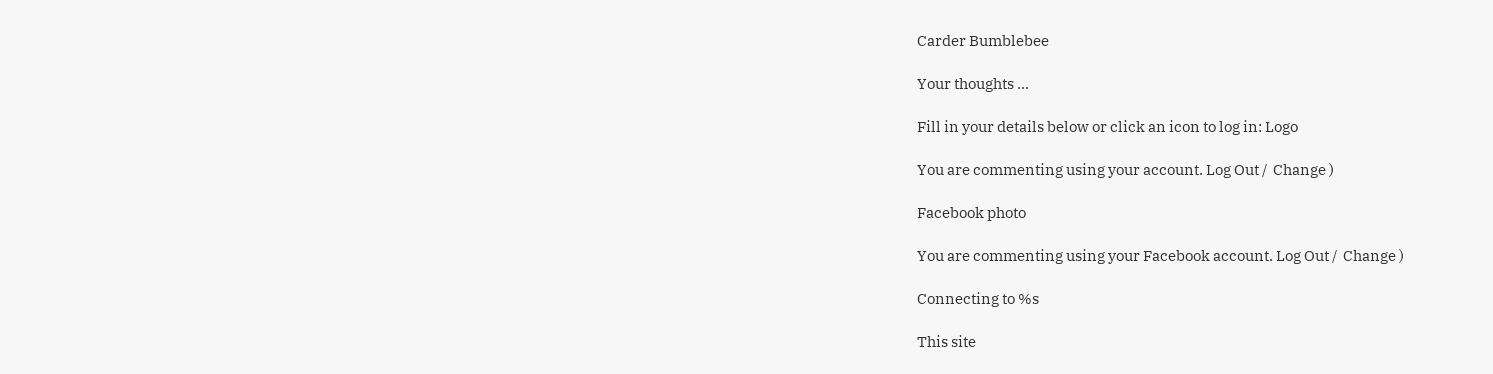Carder Bumblebee

Your thoughts ...

Fill in your details below or click an icon to log in: Logo

You are commenting using your account. Log Out /  Change )

Facebook photo

You are commenting using your Facebook account. Log Out /  Change )

Connecting to %s

This site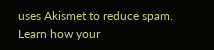uses Akismet to reduce spam. Learn how your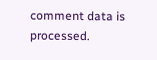comment data is processed.